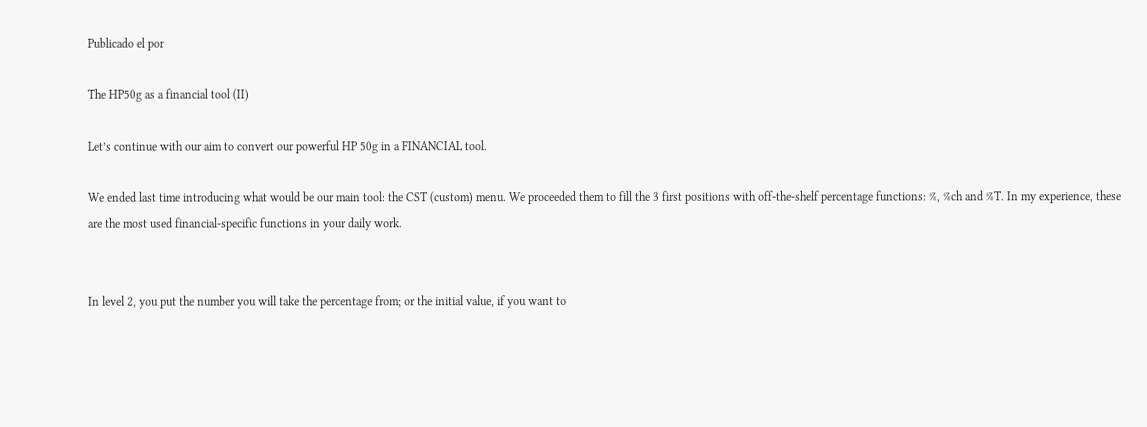Publicado el por

The HP50g as a financial tool (II)

Let’s continue with our aim to convert our powerful HP 50g in a FINANCIAL tool.

We ended last time introducing what would be our main tool: the CST (custom) menu. We proceeded them to fill the 3 first positions with off-the-shelf percentage functions: %, %ch and %T. In my experience, these are the most used financial-specific functions in your daily work.


In level 2, you put the number you will take the percentage from; or the initial value, if you want to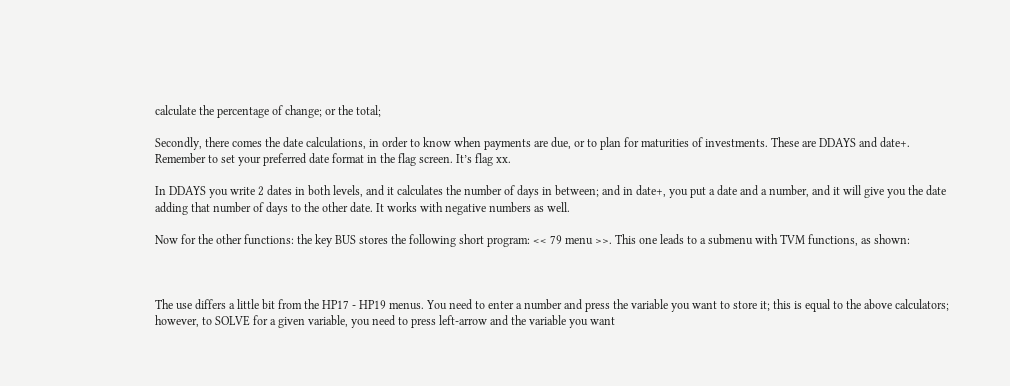calculate the percentage of change; or the total;

Secondly, there comes the date calculations, in order to know when payments are due, or to plan for maturities of investments. These are DDAYS and date+. Remember to set your preferred date format in the flag screen. It’s flag xx.

In DDAYS you write 2 dates in both levels, and it calculates the number of days in between; and in date+, you put a date and a number, and it will give you the date adding that number of days to the other date. It works with negative numbers as well.

Now for the other functions: the key BUS stores the following short program: << 79 menu >>. This one leads to a submenu with TVM functions, as shown:



The use differs a little bit from the HP17 - HP19 menus. You need to enter a number and press the variable you want to store it; this is equal to the above calculators; however, to SOLVE for a given variable, you need to press left-arrow and the variable you want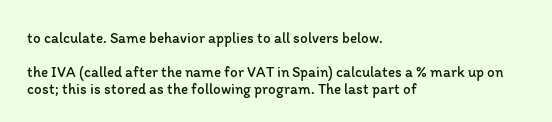to calculate. Same behavior applies to all solvers below.

the IVA (called after the name for VAT in Spain) calculates a % mark up on cost; this is stored as the following program. The last part of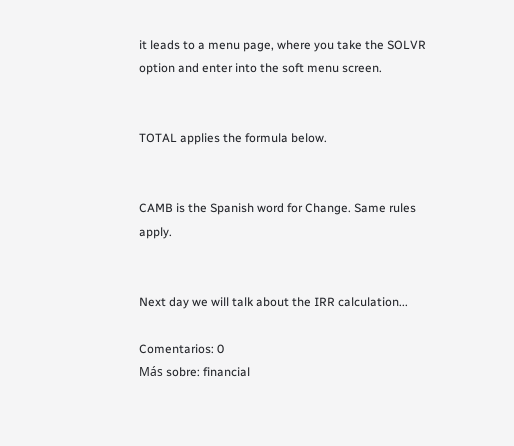it leads to a menu page, where you take the SOLVR option and enter into the soft menu screen.


TOTAL applies the formula below.


CAMB is the Spanish word for Change. Same rules apply.


Next day we will talk about the IRR calculation...

Comentarios: 0
Más sobre: financial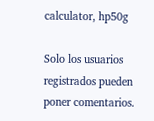calculator, hp50g

Solo los usuarios registrados pueden poner comentarios.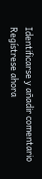Identificarse y añadir comentario Regístrese ahora